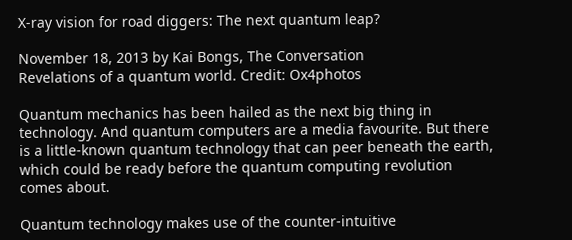X-ray vision for road diggers: The next quantum leap?

November 18, 2013 by Kai Bongs, The Conversation
Revelations of a quantum world. Credit: Ox4photos

Quantum mechanics has been hailed as the next big thing in technology. And quantum computers are a media favourite. But there is a little-known quantum technology that can peer beneath the earth, which could be ready before the quantum computing revolution comes about.

Quantum technology makes use of the counter-intuitive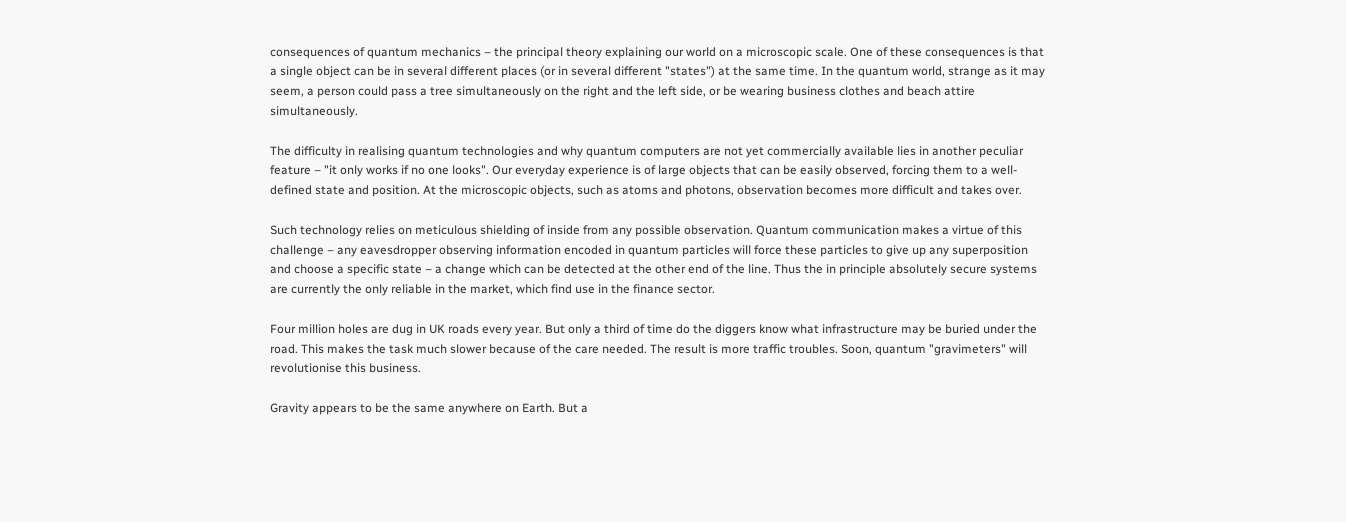consequences of quantum mechanics – the principal theory explaining our world on a microscopic scale. One of these consequences is that a single object can be in several different places (or in several different "states") at the same time. In the quantum world, strange as it may seem, a person could pass a tree simultaneously on the right and the left side, or be wearing business clothes and beach attire simultaneously.

The difficulty in realising quantum technologies and why quantum computers are not yet commercially available lies in another peculiar feature – "it only works if no one looks". Our everyday experience is of large objects that can be easily observed, forcing them to a well-defined state and position. At the microscopic objects, such as atoms and photons, observation becomes more difficult and takes over.

Such technology relies on meticulous shielding of inside from any possible observation. Quantum communication makes a virtue of this challenge – any eavesdropper observing information encoded in quantum particles will force these particles to give up any superposition and choose a specific state – a change which can be detected at the other end of the line. Thus the in principle absolutely secure systems are currently the only reliable in the market, which find use in the finance sector.

Four million holes are dug in UK roads every year. But only a third of time do the diggers know what infrastructure may be buried under the road. This makes the task much slower because of the care needed. The result is more traffic troubles. Soon, quantum "gravimeters" will revolutionise this business.

Gravity appears to be the same anywhere on Earth. But a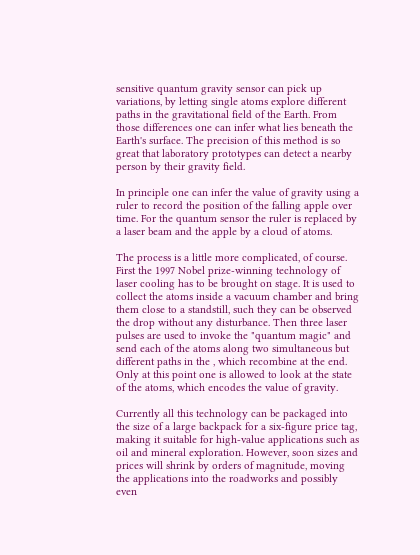sensitive quantum gravity sensor can pick up variations, by letting single atoms explore different paths in the gravitational field of the Earth. From those differences one can infer what lies beneath the Earth's surface. The precision of this method is so great that laboratory prototypes can detect a nearby person by their gravity field.

In principle one can infer the value of gravity using a ruler to record the position of the falling apple over time. For the quantum sensor the ruler is replaced by a laser beam and the apple by a cloud of atoms.

The process is a little more complicated, of course. First the 1997 Nobel prize-winning technology of laser cooling has to be brought on stage. It is used to collect the atoms inside a vacuum chamber and bring them close to a standstill, such they can be observed the drop without any disturbance. Then three laser pulses are used to invoke the "quantum magic" and send each of the atoms along two simultaneous but different paths in the , which recombine at the end. Only at this point one is allowed to look at the state of the atoms, which encodes the value of gravity.

Currently all this technology can be packaged into the size of a large backpack for a six-figure price tag, making it suitable for high-value applications such as oil and mineral exploration. However, soon sizes and prices will shrink by orders of magnitude, moving the applications into the roadworks and possibly even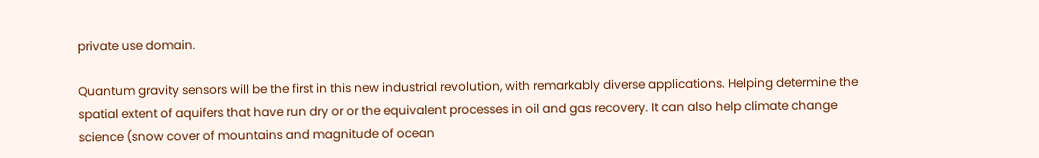private use domain.

Quantum gravity sensors will be the first in this new industrial revolution, with remarkably diverse applications. Helping determine the spatial extent of aquifers that have run dry or or the equivalent processes in oil and gas recovery. It can also help climate change science (snow cover of mountains and magnitude of ocean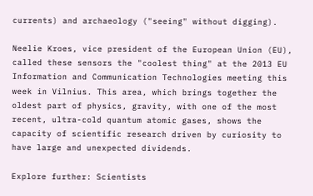currents) and archaeology ("seeing" without digging).

Neelie Kroes, vice president of the European Union (EU), called these sensors the "coolest thing" at the 2013 EU Information and Communication Technologies meeting this week in Vilnius. This area, which brings together the oldest part of physics, gravity, with one of the most recent, ultra-cold quantum atomic gases, shows the capacity of scientific research driven by curiosity to have large and unexpected dividends.

Explore further: Scientists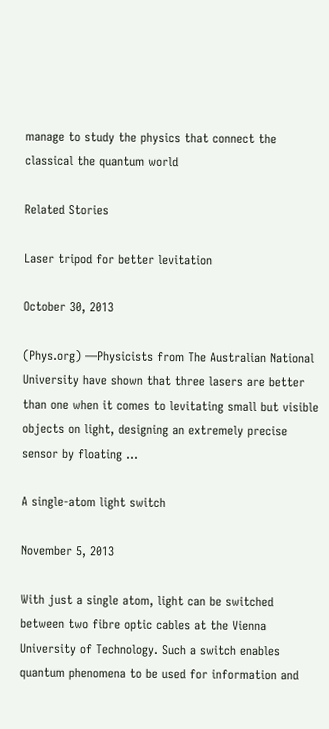manage to study the physics that connect the classical the quantum world

Related Stories

Laser tripod for better levitation

October 30, 2013

(Phys.org) —Physicists from The Australian National University have shown that three lasers are better than one when it comes to levitating small but visible objects on light, designing an extremely precise sensor by floating ...

A single-atom light switch

November 5, 2013

With just a single atom, light can be switched between two fibre optic cables at the Vienna University of Technology. Such a switch enables quantum phenomena to be used for information and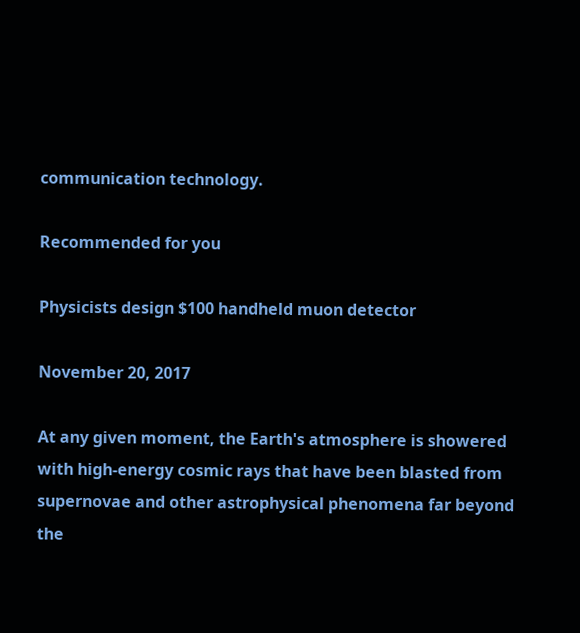communication technology.

Recommended for you

Physicists design $100 handheld muon detector

November 20, 2017

At any given moment, the Earth's atmosphere is showered with high-energy cosmic rays that have been blasted from supernovae and other astrophysical phenomena far beyond the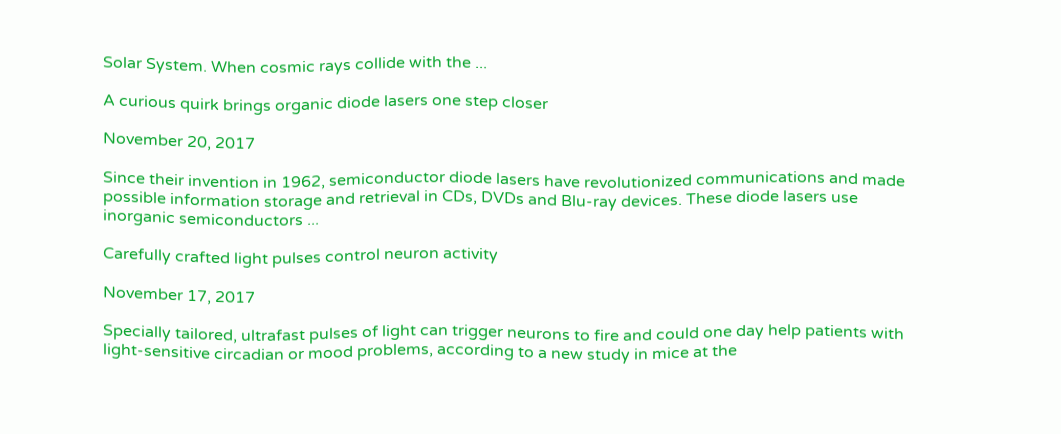Solar System. When cosmic rays collide with the ...

A curious quirk brings organic diode lasers one step closer

November 20, 2017

Since their invention in 1962, semiconductor diode lasers have revolutionized communications and made possible information storage and retrieval in CDs, DVDs and Blu-ray devices. These diode lasers use inorganic semiconductors ...

Carefully crafted light pulses control neuron activity

November 17, 2017

Specially tailored, ultrafast pulses of light can trigger neurons to fire and could one day help patients with light-sensitive circadian or mood problems, according to a new study in mice at the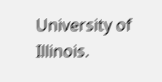University of Illinois.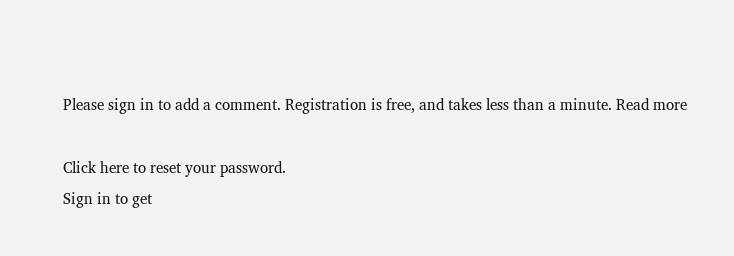Please sign in to add a comment. Registration is free, and takes less than a minute. Read more

Click here to reset your password.
Sign in to get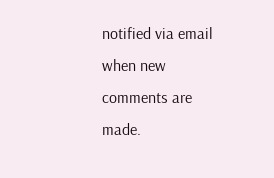notified via email when new comments are made.